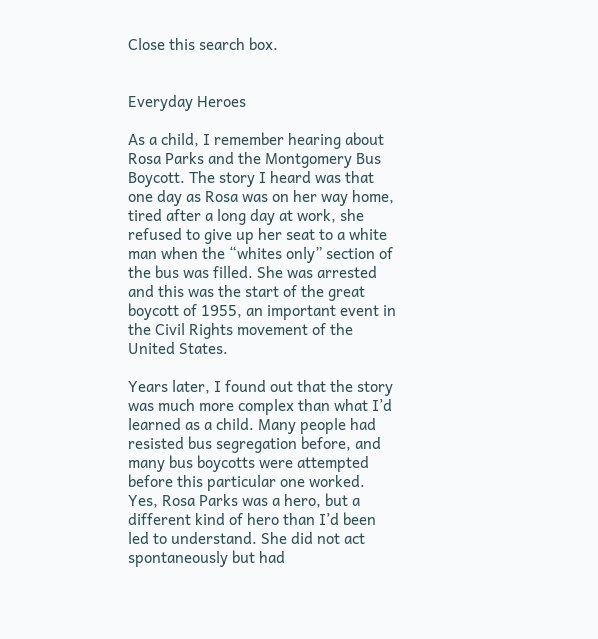Close this search box.


Everyday Heroes

As a child, I remember hearing about Rosa Parks and the Montgomery Bus Boycott. The story I heard was that one day as Rosa was on her way home, tired after a long day at work, she refused to give up her seat to a white man when the “whites only” section of the bus was filled. She was arrested and this was the start of the great boycott of 1955, an important event in the Civil Rights movement of the United States.

Years later, I found out that the story was much more complex than what I’d learned as a child. Many people had resisted bus segregation before, and many bus boycotts were attempted before this particular one worked. Yes, Rosa Parks was a hero, but a different kind of hero than I’d been led to understand. She did not act spontaneously but had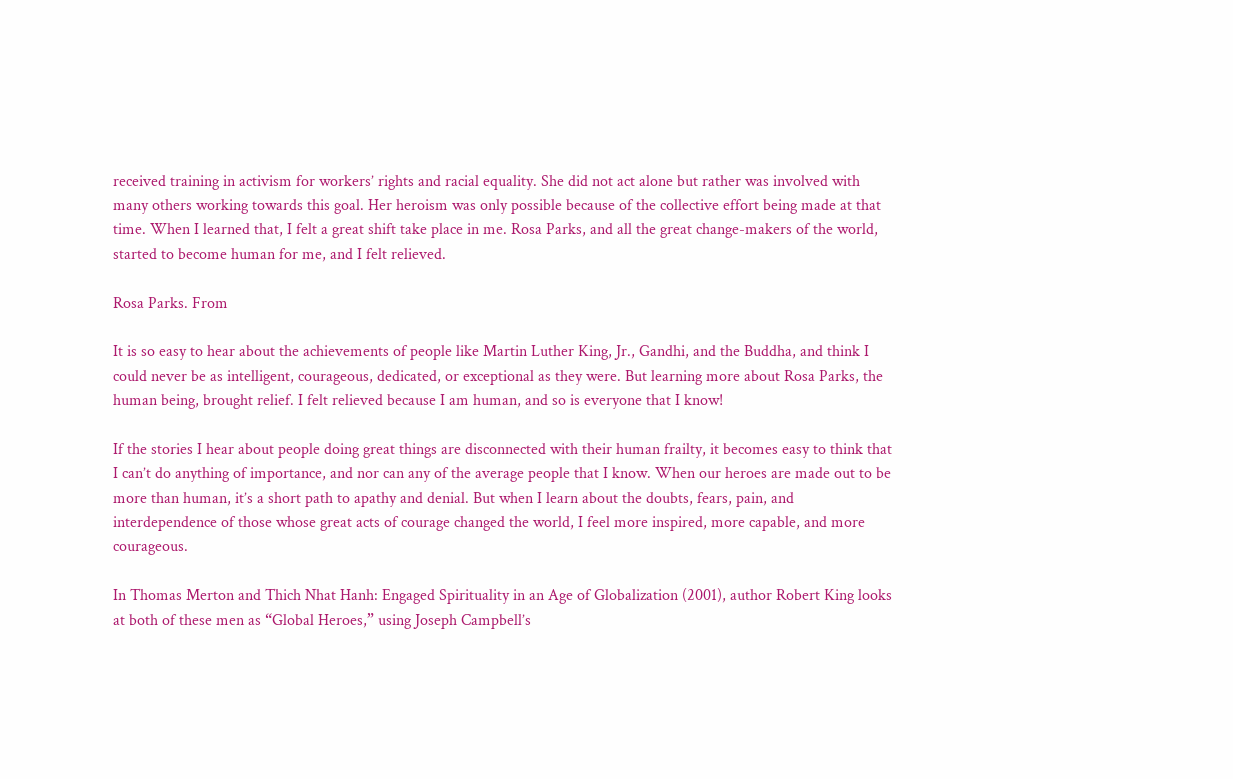received training in activism for workers’ rights and racial equality. She did not act alone but rather was involved with many others working towards this goal. Her heroism was only possible because of the collective effort being made at that time. When I learned that, I felt a great shift take place in me. Rosa Parks, and all the great change-makers of the world, started to become human for me, and I felt relieved.

Rosa Parks. From

It is so easy to hear about the achievements of people like Martin Luther King, Jr., Gandhi, and the Buddha, and think I could never be as intelligent, courageous, dedicated, or exceptional as they were. But learning more about Rosa Parks, the human being, brought relief. I felt relieved because I am human, and so is everyone that I know!

If the stories I hear about people doing great things are disconnected with their human frailty, it becomes easy to think that I can’t do anything of importance, and nor can any of the average people that I know. When our heroes are made out to be more than human, it’s a short path to apathy and denial. But when I learn about the doubts, fears, pain, and interdependence of those whose great acts of courage changed the world, I feel more inspired, more capable, and more courageous.

In Thomas Merton and Thich Nhat Hanh: Engaged Spirituality in an Age of Globalization (2001), author Robert King looks at both of these men as “Global Heroes,” using Joseph Campbell’s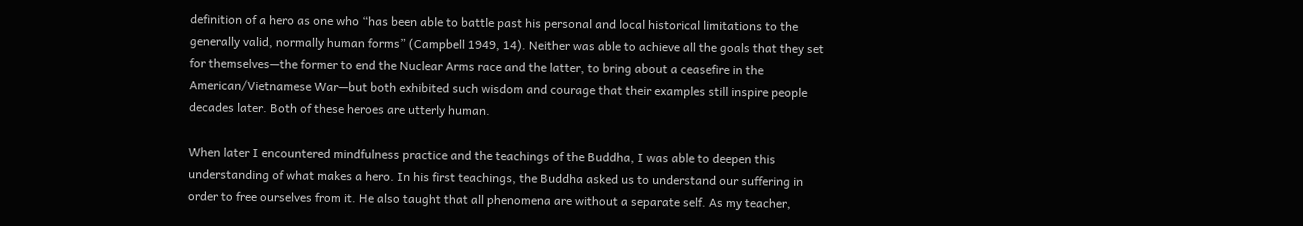definition of a hero as one who “has been able to battle past his personal and local historical limitations to the generally valid, normally human forms” (Campbell 1949, 14). Neither was able to achieve all the goals that they set for themselves—the former to end the Nuclear Arms race and the latter, to bring about a ceasefire in the American/Vietnamese War—but both exhibited such wisdom and courage that their examples still inspire people decades later. Both of these heroes are utterly human.

When later I encountered mindfulness practice and the teachings of the Buddha, I was able to deepen this understanding of what makes a hero. In his first teachings, the Buddha asked us to understand our suffering in order to free ourselves from it. He also taught that all phenomena are without a separate self. As my teacher,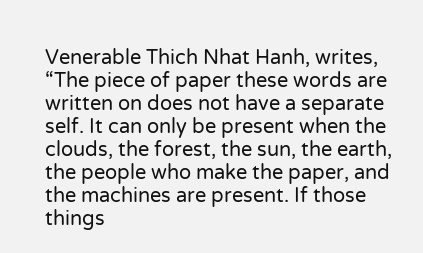Venerable Thich Nhat Hanh, writes, “The piece of paper these words are written on does not have a separate self. It can only be present when the clouds, the forest, the sun, the earth, the people who make the paper, and the machines are present. If those things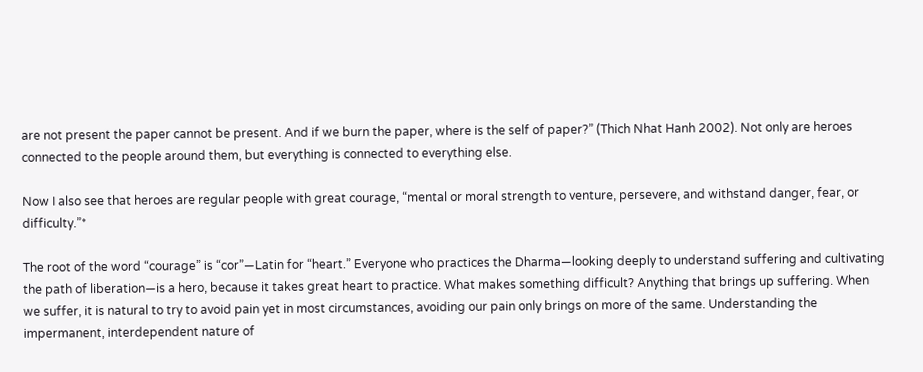are not present the paper cannot be present. And if we burn the paper, where is the self of paper?” (Thich Nhat Hanh 2002). Not only are heroes connected to the people around them, but everything is connected to everything else.

Now I also see that heroes are regular people with great courage, “mental or moral strength to venture, persevere, and withstand danger, fear, or difficulty.”*

The root of the word “courage” is “cor”—Latin for “heart.” Everyone who practices the Dharma—looking deeply to understand suffering and cultivating the path of liberation—is a hero, because it takes great heart to practice. What makes something difficult? Anything that brings up suffering. When we suffer, it is natural to try to avoid pain yet in most circumstances, avoiding our pain only brings on more of the same. Understanding the impermanent, interdependent nature of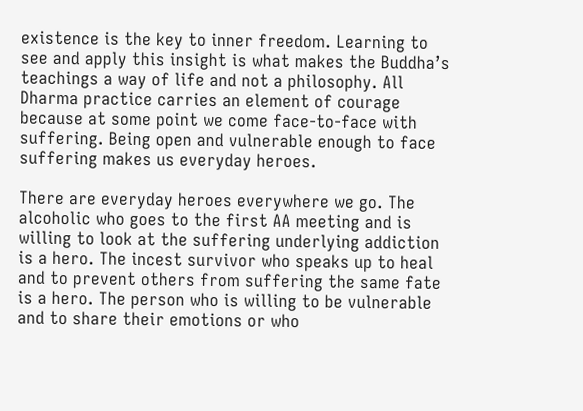existence is the key to inner freedom. Learning to see and apply this insight is what makes the Buddha’s teachings a way of life and not a philosophy. All Dharma practice carries an element of courage because at some point we come face-to-face with suffering. Being open and vulnerable enough to face suffering makes us everyday heroes.

There are everyday heroes everywhere we go. The alcoholic who goes to the first AA meeting and is willing to look at the suffering underlying addiction is a hero. The incest survivor who speaks up to heal and to prevent others from suffering the same fate is a hero. The person who is willing to be vulnerable and to share their emotions or who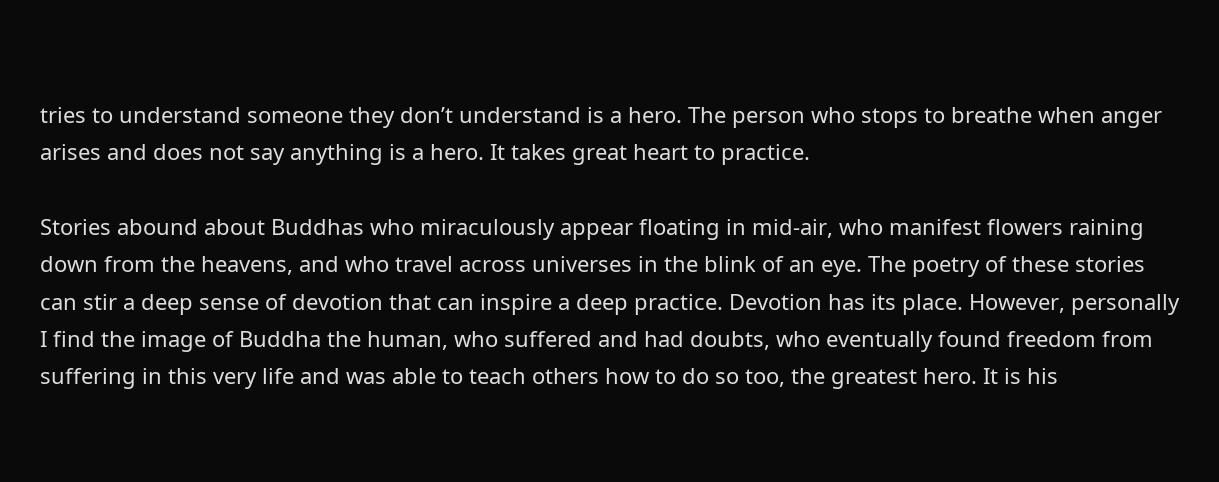tries to understand someone they don’t understand is a hero. The person who stops to breathe when anger arises and does not say anything is a hero. It takes great heart to practice.

Stories abound about Buddhas who miraculously appear floating in mid-air, who manifest flowers raining down from the heavens, and who travel across universes in the blink of an eye. The poetry of these stories can stir a deep sense of devotion that can inspire a deep practice. Devotion has its place. However, personally I find the image of Buddha the human, who suffered and had doubts, who eventually found freedom from suffering in this very life and was able to teach others how to do so too, the greatest hero. It is his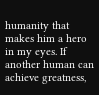humanity that makes him a hero in my eyes. If another human can achieve greatness,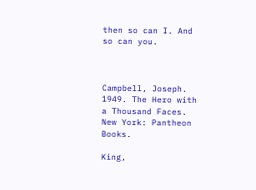then so can I. And so can you.



Campbell, Joseph. 1949. The Hero with a Thousand Faces. New York: Pantheon Books.

King,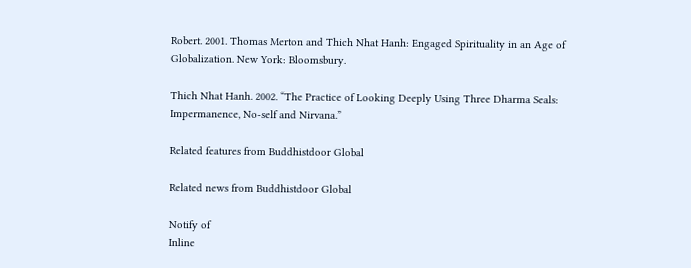Robert. 2001. Thomas Merton and Thich Nhat Hanh: Engaged Spirituality in an Age of Globalization. New York: Bloomsbury.

Thich Nhat Hanh. 2002. “The Practice of Looking Deeply Using Three Dharma Seals: Impermanence, No-self and Nirvana.”

Related features from Buddhistdoor Global

Related news from Buddhistdoor Global

Notify of
Inline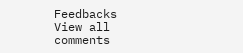Feedbacks
View all comments